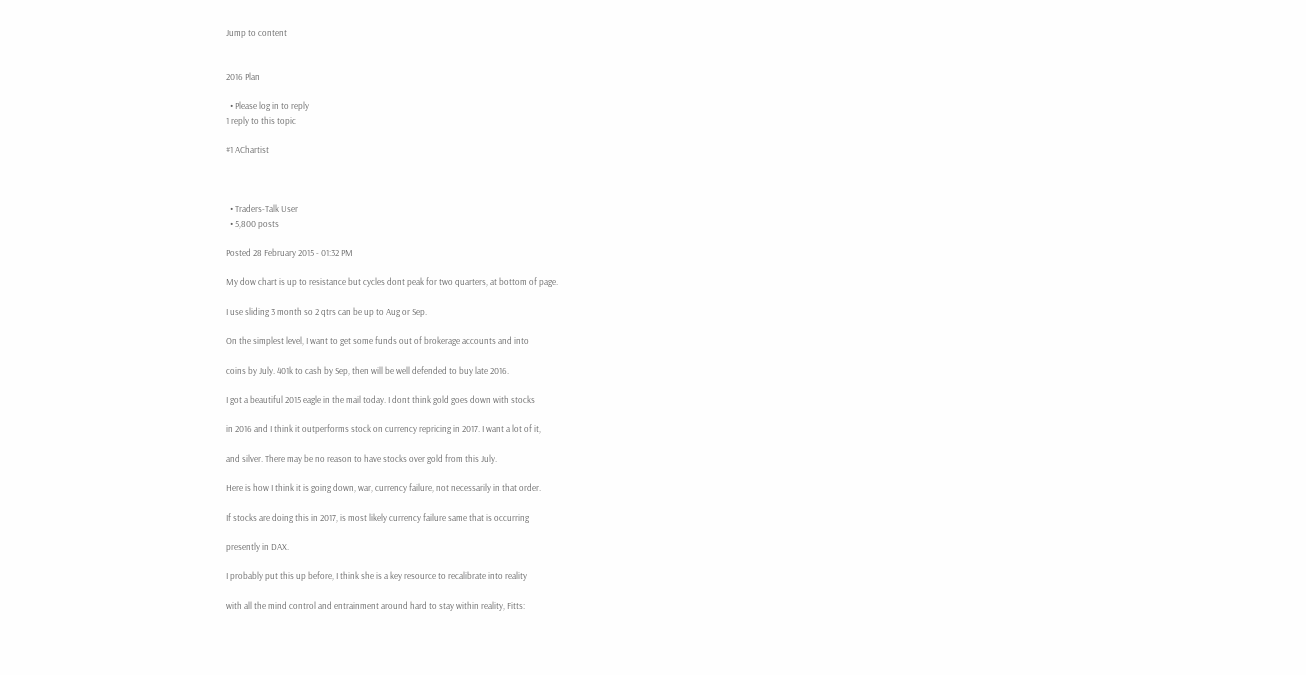Jump to content


2016 Plan

  • Please log in to reply
1 reply to this topic

#1 AChartist



  • Traders-Talk User
  • 5,800 posts

Posted 28 February 2015 - 01:32 PM

My dow chart is up to resistance but cycles dont peak for two quarters, at bottom of page.

I use sliding 3 month so 2 qtrs can be up to Aug or Sep.

On the simplest level, I want to get some funds out of brokerage accounts and into

coins by July. 401k to cash by Sep, then will be well defended to buy late 2016.

I got a beautiful 2015 eagle in the mail today. I dont think gold goes down with stocks

in 2016 and I think it outperforms stock on currency repricing in 2017. I want a lot of it,

and silver. There may be no reason to have stocks over gold from this July.

Here is how I think it is going down, war, currency failure, not necessarily in that order.

If stocks are doing this in 2017, is most likely currency failure same that is occurring

presently in DAX.

I probably put this up before, I think she is a key resource to recalibrate into reality

with all the mind control and entrainment around hard to stay within reality, Fitts: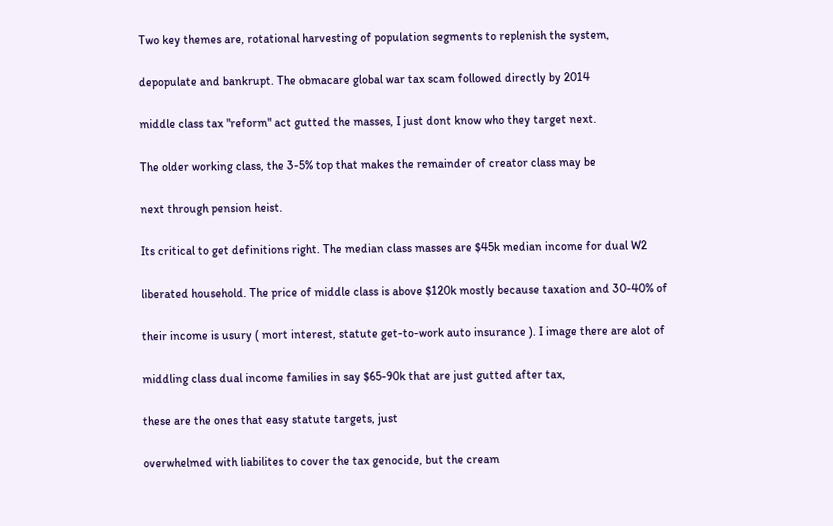Two key themes are, rotational harvesting of population segments to replenish the system,

depopulate and bankrupt. The obmacare global war tax scam followed directly by 2014

middle class tax "reform" act gutted the masses, I just dont know who they target next.

The older working class, the 3-5% top that makes the remainder of creator class may be

next through pension heist.

Its critical to get definitions right. The median class masses are $45k median income for dual W2

liberated household. The price of middle class is above $120k mostly because taxation and 30-40% of

their income is usury ( mort interest, statute get-to-work auto insurance ). I image there are alot of

middling class dual income families in say $65-90k that are just gutted after tax,

these are the ones that easy statute targets, just

overwhelmed with liabilites to cover the tax genocide, but the cream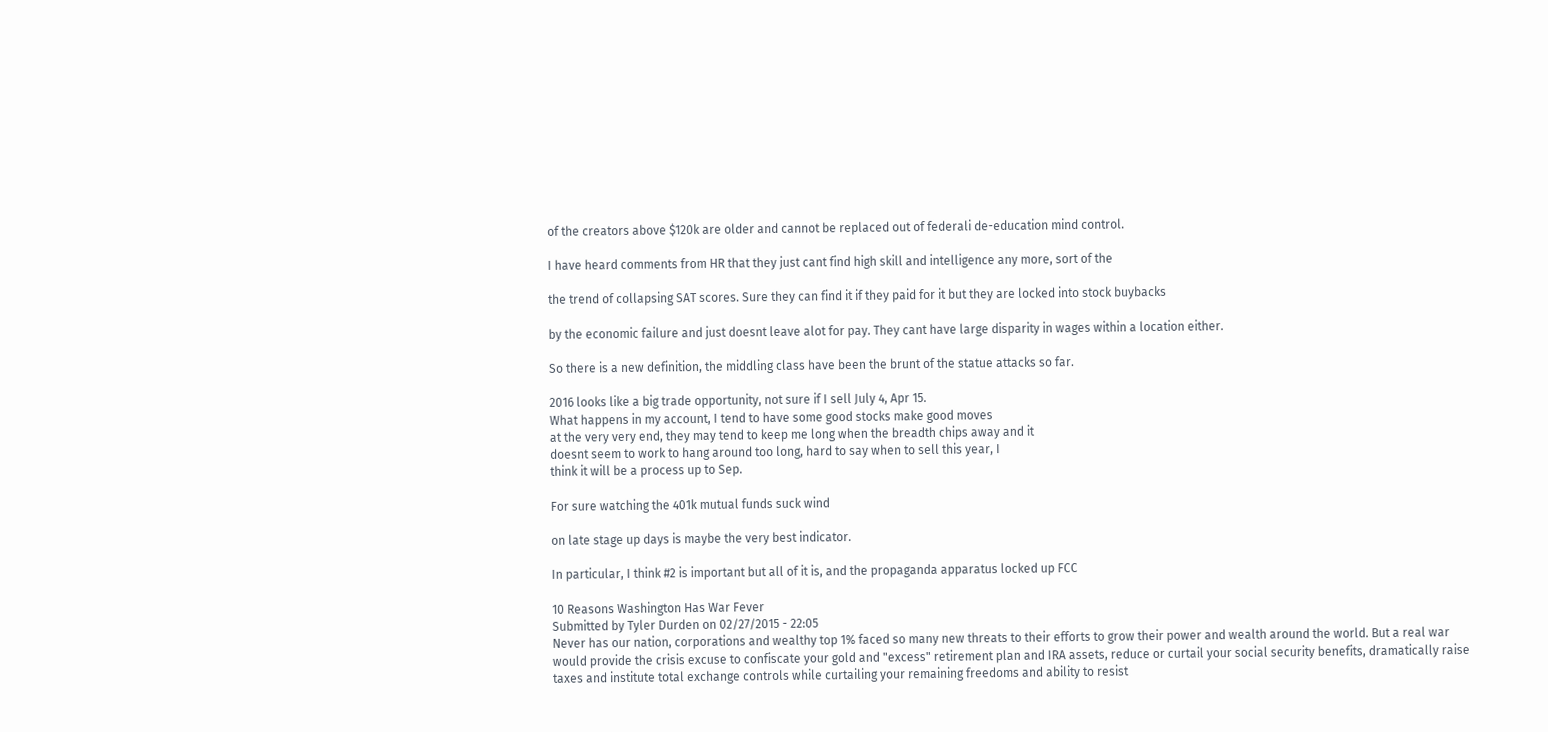of the creators above $120k are older and cannot be replaced out of federali de-education mind control.

I have heard comments from HR that they just cant find high skill and intelligence any more, sort of the

the trend of collapsing SAT scores. Sure they can find it if they paid for it but they are locked into stock buybacks

by the economic failure and just doesnt leave alot for pay. They cant have large disparity in wages within a location either.

So there is a new definition, the middling class have been the brunt of the statue attacks so far.

2016 looks like a big trade opportunity, not sure if I sell July 4, Apr 15.
What happens in my account, I tend to have some good stocks make good moves
at the very very end, they may tend to keep me long when the breadth chips away and it
doesnt seem to work to hang around too long, hard to say when to sell this year, I
think it will be a process up to Sep.

For sure watching the 401k mutual funds suck wind

on late stage up days is maybe the very best indicator.

In particular, I think #2 is important but all of it is, and the propaganda apparatus locked up FCC

10 Reasons Washington Has War Fever
Submitted by Tyler Durden on 02/27/2015 - 22:05
Never has our nation, corporations and wealthy top 1% faced so many new threats to their efforts to grow their power and wealth around the world. But a real war would provide the crisis excuse to confiscate your gold and "excess" retirement plan and IRA assets, reduce or curtail your social security benefits, dramatically raise taxes and institute total exchange controls while curtailing your remaining freedoms and ability to resist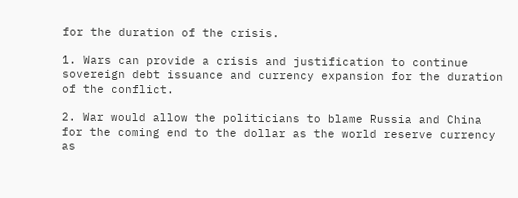for the duration of the crisis.

1. Wars can provide a crisis and justification to continue sovereign debt issuance and currency expansion for the duration of the conflict.

2. War would allow the politicians to blame Russia and China for the coming end to the dollar as the world reserve currency as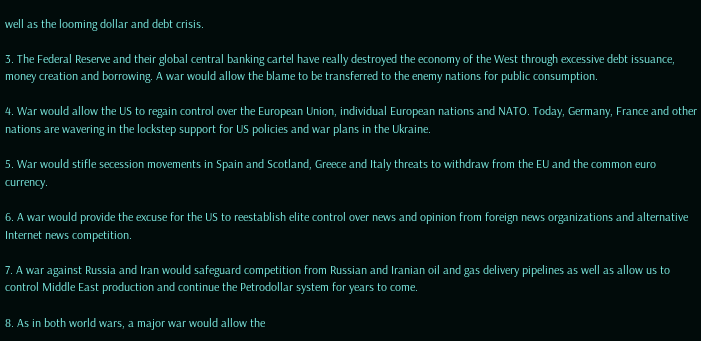well as the looming dollar and debt crisis.

3. The Federal Reserve and their global central banking cartel have really destroyed the economy of the West through excessive debt issuance, money creation and borrowing. A war would allow the blame to be transferred to the enemy nations for public consumption.

4. War would allow the US to regain control over the European Union, individual European nations and NATO. Today, Germany, France and other nations are wavering in the lockstep support for US policies and war plans in the Ukraine.

5. War would stifle secession movements in Spain and Scotland, Greece and Italy threats to withdraw from the EU and the common euro currency.

6. A war would provide the excuse for the US to reestablish elite control over news and opinion from foreign news organizations and alternative Internet news competition.

7. A war against Russia and Iran would safeguard competition from Russian and Iranian oil and gas delivery pipelines as well as allow us to control Middle East production and continue the Petrodollar system for years to come.

8. As in both world wars, a major war would allow the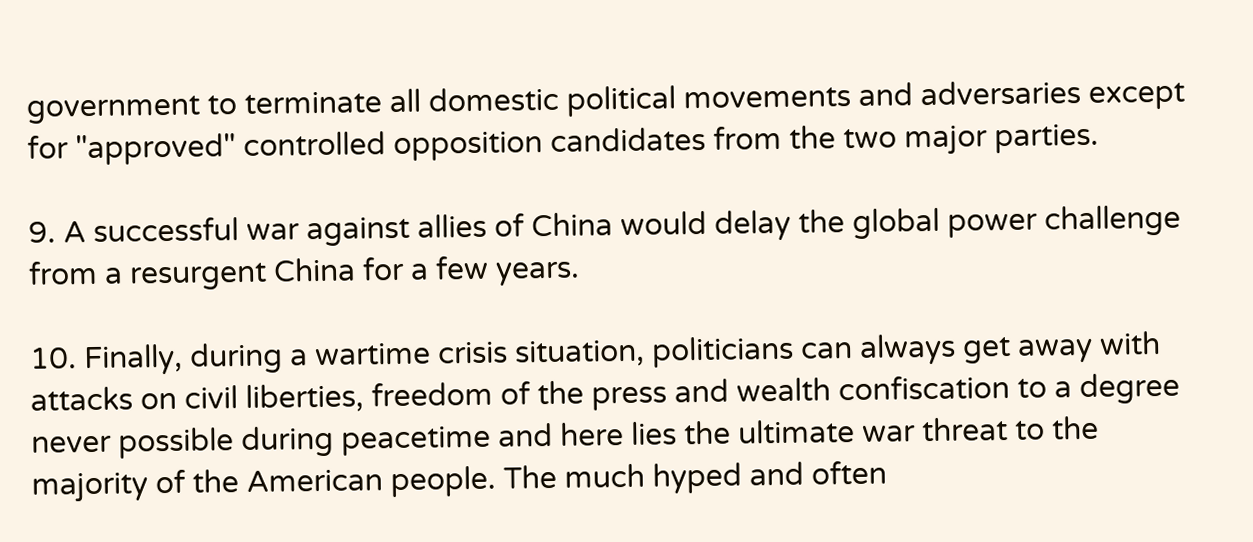government to terminate all domestic political movements and adversaries except for "approved" controlled opposition candidates from the two major parties.

9. A successful war against allies of China would delay the global power challenge from a resurgent China for a few years.

10. Finally, during a wartime crisis situation, politicians can always get away with attacks on civil liberties, freedom of the press and wealth confiscation to a degree never possible during peacetime and here lies the ultimate war threat to the majority of the American people. The much hyped and often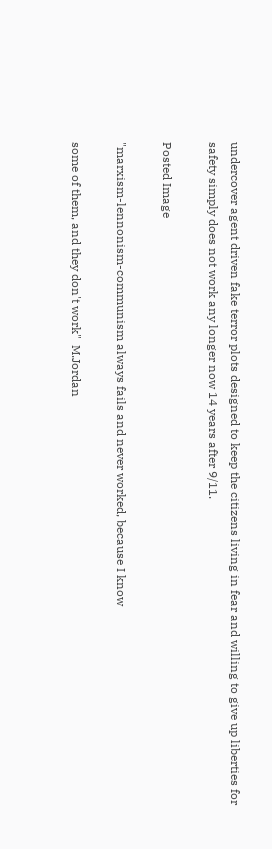undercover agent driven fake terror plots designed to keep the citizens living in fear and willing to give up liberties for safety simply does not work any longer now 14 years after 9/11.

Posted Image

"marxism-lennonism-communism always fails and never worked, because I know

some of them, and they don't work"  M.Jordan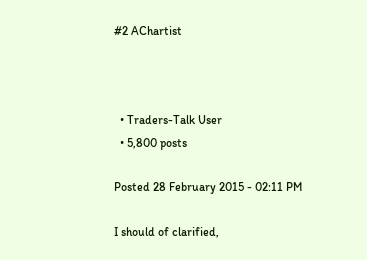#2 AChartist



  • Traders-Talk User
  • 5,800 posts

Posted 28 February 2015 - 02:11 PM

I should of clarified,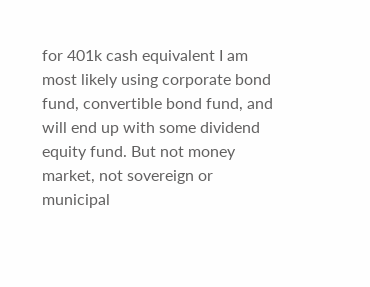for 401k cash equivalent I am most likely using corporate bond fund, convertible bond fund, and will end up with some dividend equity fund. But not money market, not sovereign or municipal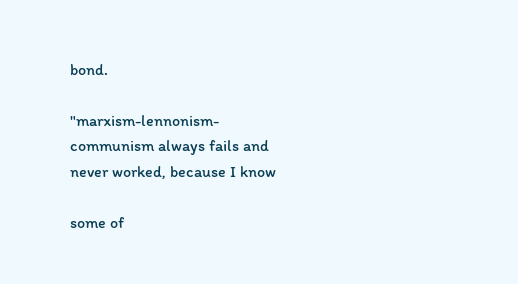bond.

"marxism-lennonism-communism always fails and never worked, because I know

some of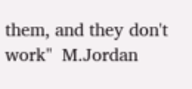them, and they don't work"  M.Jordan